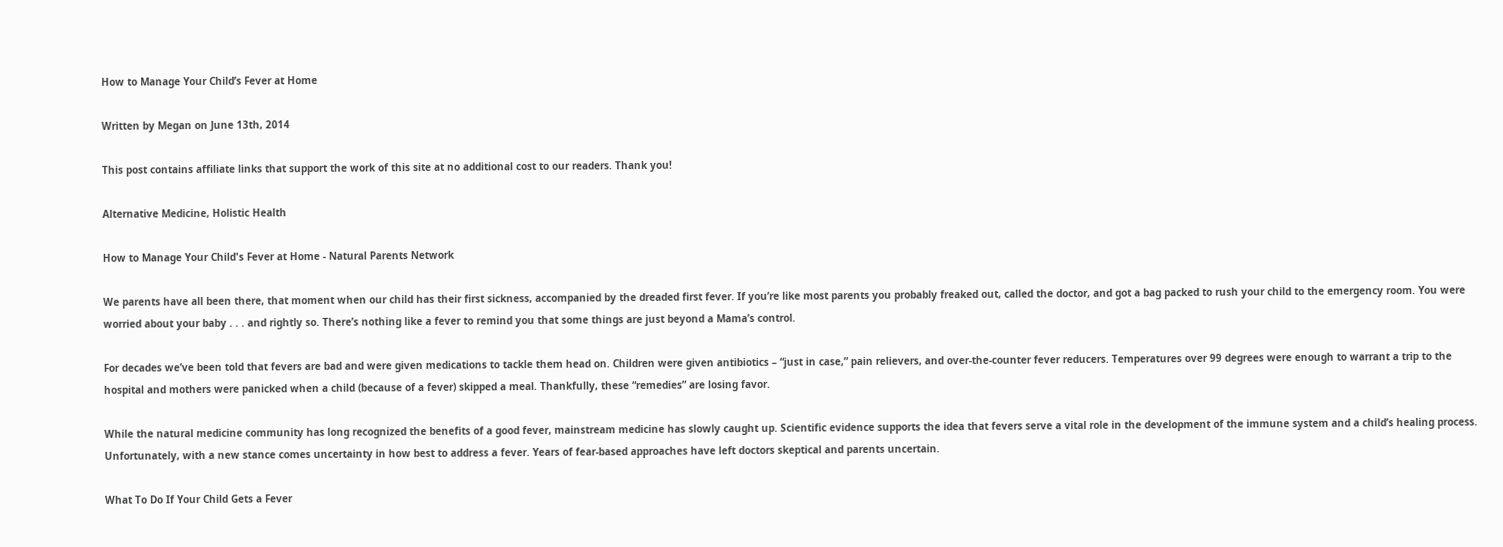How to Manage Your Child’s Fever at Home

Written by Megan on June 13th, 2014

This post contains affiliate links that support the work of this site at no additional cost to our readers. Thank you!

Alternative Medicine, Holistic Health

How to Manage Your Child's Fever at Home - Natural Parents Network

We parents have all been there, that moment when our child has their first sickness, accompanied by the dreaded first fever. If you’re like most parents you probably freaked out, called the doctor, and got a bag packed to rush your child to the emergency room. You were worried about your baby . . . and rightly so. There’s nothing like a fever to remind you that some things are just beyond a Mama’s control.

For decades we’ve been told that fevers are bad and were given medications to tackle them head on. Children were given antibiotics – “just in case,” pain relievers, and over-the-counter fever reducers. Temperatures over 99 degrees were enough to warrant a trip to the hospital and mothers were panicked when a child (because of a fever) skipped a meal. Thankfully, these “remedies” are losing favor.

While the natural medicine community has long recognized the benefits of a good fever, mainstream medicine has slowly caught up. Scientific evidence supports the idea that fevers serve a vital role in the development of the immune system and a child’s healing process. Unfortunately, with a new stance comes uncertainty in how best to address a fever. Years of fear-based approaches have left doctors skeptical and parents uncertain.

What To Do If Your Child Gets a Fever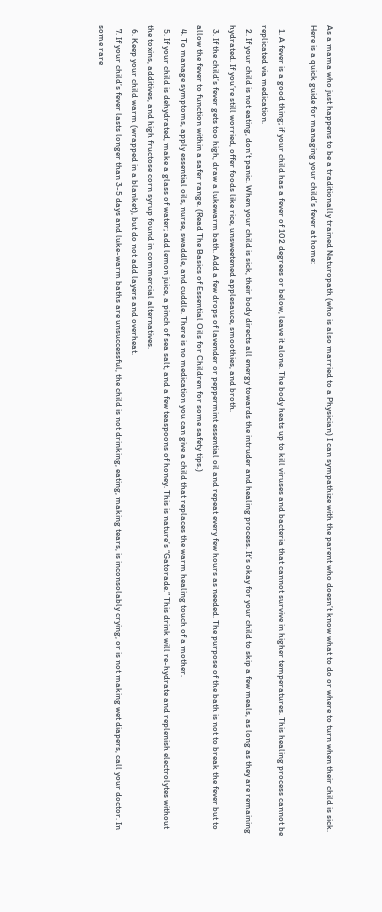As a mama who just happens to be a traditionally trained Naturopath (who is also married to a Physician) I can sympathize with the parent who doesn’t know what to do or where to turn when their child is sick. Here is a quick guide for managing your child’s fever at home:

  1. A fever is a good thing; if your child has a fever of 102 degrees or below, leave it alone. The body heats up to kill viruses and bacteria that cannot survive in higher temperatures. This healing process cannot be replicated via medication.
  2. If your child is not eating, don’t panic. When your child is sick, their body directs all energy towards the intruder and healing process. It’s okay for your child to skip a few meals, as long as they are remaining hydrated. If you’re still worried, offer foods like rice, unsweetened applesauce, smoothies, and broth.
  3. If the child’s fever gets too high, draw a lukewarm bath. Add a few drops of lavender or peppermint essential oil and repeat every few hours as needed. The purpose of the bath is not to break the fever but to allow the fever to function within a safer range. (Read The Basics of Essential Oils for Children for some safety tips.)
  4. To manage symptoms, apply essential oils, nurse, swaddle, and cuddle. There is no medication you can give a child that replaces the warm healing touch of a mother.
  5. If your child is dehydrated, make a glass of water; add lemon juice, a pinch of sea salt, and a few teaspoons of honey. This is nature’s “Gatorade.” This drink will re-hydrate and replenish electrolytes without the toxins, additives, and high fructose corn syrup found in commercial alternatives.
  6. Keep your child warm (wrapped in a blanket), but do not add layers and overheat.
  7. If your child’s fever lasts longer than 3-5 days and luke-warm baths are unsuccessful, the child is not drinking, eating, making tears, is inconsolably crying, or is not making wet diapers, call your doctor. In some rare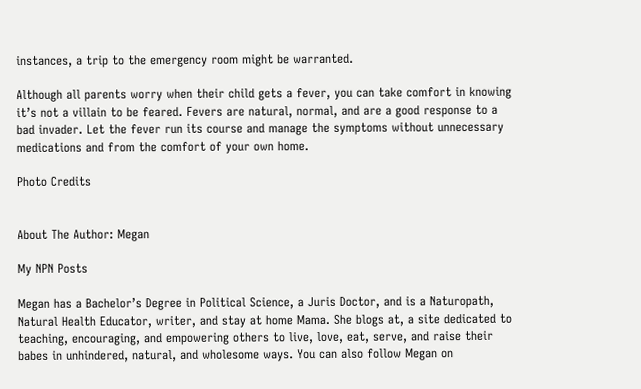instances, a trip to the emergency room might be warranted.

Although all parents worry when their child gets a fever, you can take comfort in knowing it’s not a villain to be feared. Fevers are natural, normal, and are a good response to a bad invader. Let the fever run its course and manage the symptoms without unnecessary medications and from the comfort of your own home.

Photo Credits


About The Author: Megan

My NPN Posts

Megan has a Bachelor’s Degree in Political Science, a Juris Doctor, and is a Naturopath, Natural Health Educator, writer, and stay at home Mama. She blogs at, a site dedicated to teaching, encouraging, and empowering others to live, love, eat, serve, and raise their babes in unhindered, natural, and wholesome ways. You can also follow Megan on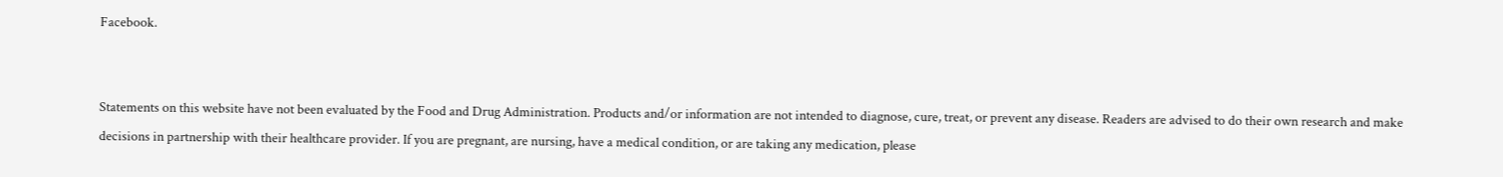Facebook.


Statements on this website have not been evaluated by the Food and Drug Administration. Products and/or information are not intended to diagnose, cure, treat, or prevent any disease. Readers are advised to do their own research and make decisions in partnership with their healthcare provider. If you are pregnant, are nursing, have a medical condition, or are taking any medication, please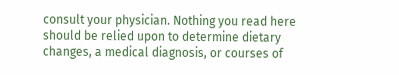consult your physician. Nothing you read here should be relied upon to determine dietary changes, a medical diagnosis, or courses of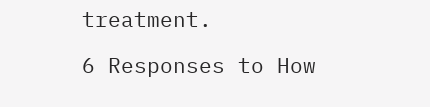treatment.

6 Responses to How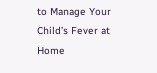to Manage Your Child’s Fever at Home